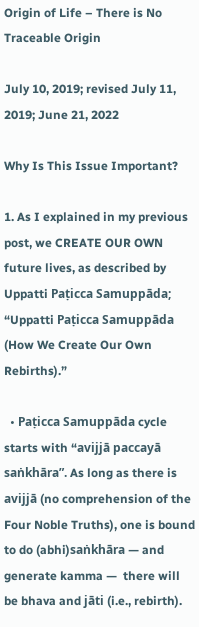Origin of Life – There is No Traceable Origin

July 10, 2019; revised July 11, 2019; June 21, 2022

Why Is This Issue Important?

1. As I explained in my previous post, we CREATE OUR OWN future lives, as described by Uppatti Paṭicca Samuppāda; “Uppatti Paṭicca Samuppāda (How We Create Our Own Rebirths).”

  • Paṭicca Samuppāda cycle starts with “avijjā paccayā saṅkhāra”. As long as there is avijjā (no comprehension of the Four Noble Truths), one is bound to do (abhi)saṅkhāra — and generate kamma —  there will be bhava and jāti (i.e., rebirth).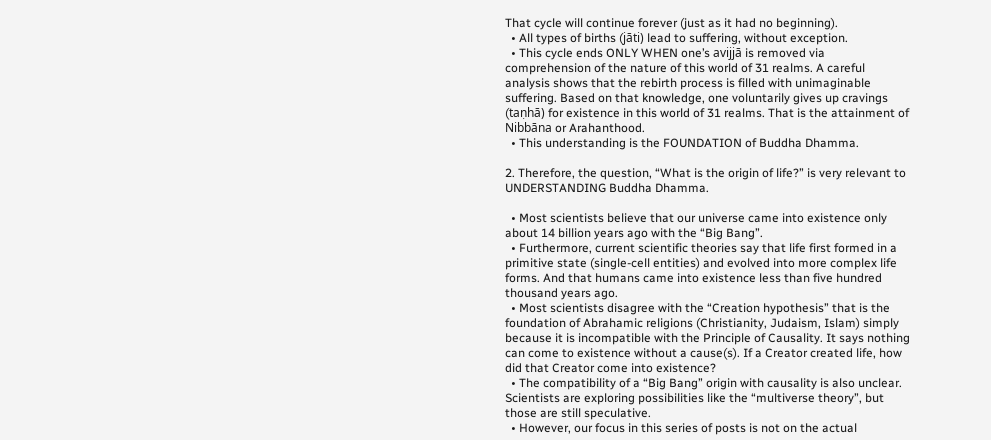That cycle will continue forever (just as it had no beginning).
  • All types of births (jāti) lead to suffering, without exception.
  • This cycle ends ONLY WHEN one’s avijjā is removed via comprehension of the nature of this world of 31 realms. A careful analysis shows that the rebirth process is filled with unimaginable suffering. Based on that knowledge, one voluntarily gives up cravings (taṇhā) for existence in this world of 31 realms. That is the attainment of Nibbāna or Arahanthood.
  • This understanding is the FOUNDATION of Buddha Dhamma.

2. Therefore, the question, “What is the origin of life?” is very relevant to UNDERSTANDING Buddha Dhamma.

  • Most scientists believe that our universe came into existence only about 14 billion years ago with the “Big Bang”.
  • Furthermore, current scientific theories say that life first formed in a primitive state (single-cell entities) and evolved into more complex life forms. And that humans came into existence less than five hundred thousand years ago.
  • Most scientists disagree with the “Creation hypothesis” that is the foundation of Abrahamic religions (Christianity, Judaism, Islam) simply because it is incompatible with the Principle of Causality. It says nothing can come to existence without a cause(s). If a Creator created life, how did that Creator come into existence?
  • The compatibility of a “Big Bang” origin with causality is also unclear. Scientists are exploring possibilities like the “multiverse theory”, but those are still speculative.
  • However, our focus in this series of posts is not on the actual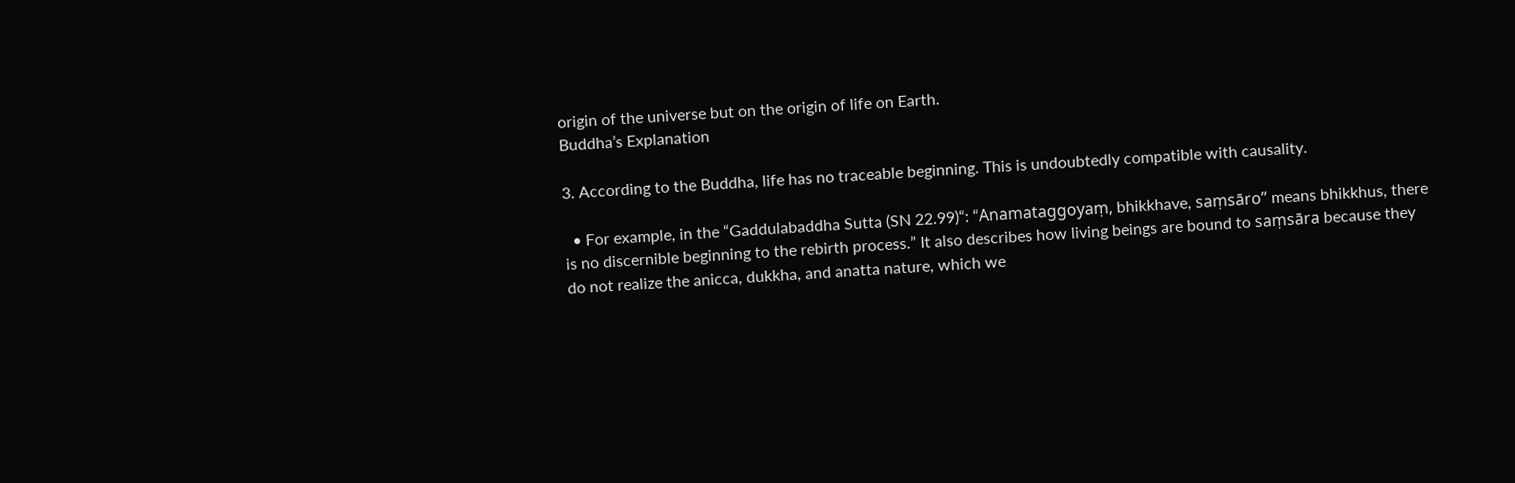origin of the universe but on the origin of life on Earth.
Buddha’s Explanation

3. According to the Buddha, life has no traceable beginning. This is undoubtedly compatible with causality.

  • For example, in the “Gaddulabaddha Sutta (SN 22.99)“: “Anamataggoyaṃ, bhikkhave, saṃsāro” means bhikkhus, there is no discernible beginning to the rebirth process.” It also describes how living beings are bound to saṃsāra because they do not realize the anicca, dukkha, and anatta nature, which we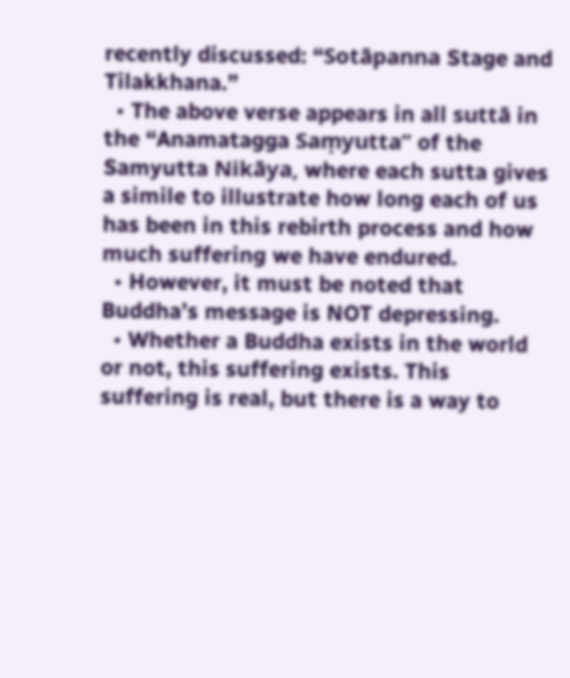recently discussed: “Sotāpanna Stage and Tilakkhana.”
  • The above verse appears in all suttā in the “Anamatagga Saṃyutta” of the Samyutta Nikāya, where each sutta gives a simile to illustrate how long each of us has been in this rebirth process and how much suffering we have endured.
  • However, it must be noted that Buddha’s message is NOT depressing.
  • Whether a Buddha exists in the world or not, this suffering exists. This suffering is real, but there is a way to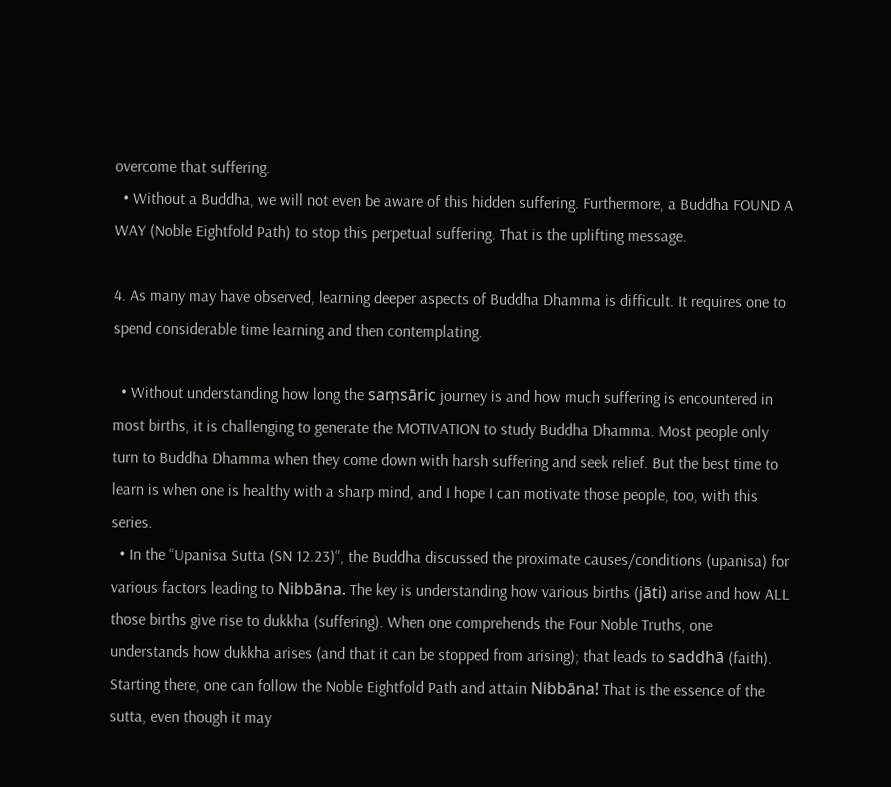overcome that suffering.
  • Without a Buddha, we will not even be aware of this hidden suffering. Furthermore, a Buddha FOUND A WAY (Noble Eightfold Path) to stop this perpetual suffering. That is the uplifting message.

4. As many may have observed, learning deeper aspects of Buddha Dhamma is difficult. It requires one to spend considerable time learning and then contemplating.

  • Without understanding how long the saṃsāric journey is and how much suffering is encountered in most births, it is challenging to generate the MOTIVATION to study Buddha Dhamma. Most people only turn to Buddha Dhamma when they come down with harsh suffering and seek relief. But the best time to learn is when one is healthy with a sharp mind, and I hope I can motivate those people, too, with this series.
  • In the “Upanisa Sutta (SN 12.23)“, the Buddha discussed the proximate causes/conditions (upanisa) for various factors leading to Nibbāna. The key is understanding how various births (jāti) arise and how ALL those births give rise to dukkha (suffering). When one comprehends the Four Noble Truths, one understands how dukkha arises (and that it can be stopped from arising); that leads to saddhā (faith). Starting there, one can follow the Noble Eightfold Path and attain Nibbāna! That is the essence of the sutta, even though it may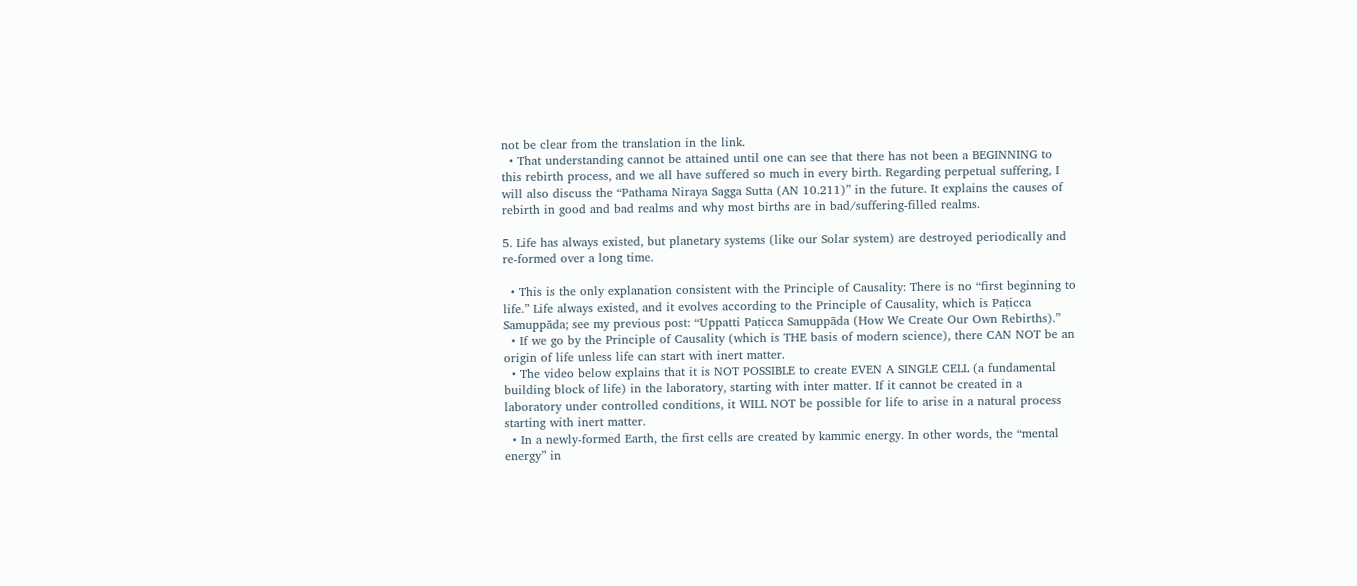not be clear from the translation in the link.
  • That understanding cannot be attained until one can see that there has not been a BEGINNING to this rebirth process, and we all have suffered so much in every birth. Regarding perpetual suffering, I will also discuss the “Pathama Niraya Sagga Sutta (AN 10.211)” in the future. It explains the causes of rebirth in good and bad realms and why most births are in bad/suffering-filled realms.

5. Life has always existed, but planetary systems (like our Solar system) are destroyed periodically and re-formed over a long time.

  • This is the only explanation consistent with the Principle of Causality: There is no “first beginning to life.” Life always existed, and it evolves according to the Principle of Causality, which is Paṭicca Samuppāda; see my previous post: “Uppatti Paṭicca Samuppāda (How We Create Our Own Rebirths).”
  • If we go by the Principle of Causality (which is THE basis of modern science), there CAN NOT be an origin of life unless life can start with inert matter.
  • The video below explains that it is NOT POSSIBLE to create EVEN A SINGLE CELL (a fundamental building block of life) in the laboratory, starting with inter matter. If it cannot be created in a laboratory under controlled conditions, it WILL NOT be possible for life to arise in a natural process starting with inert matter.
  • In a newly-formed Earth, the first cells are created by kammic energy. In other words, the “mental energy” in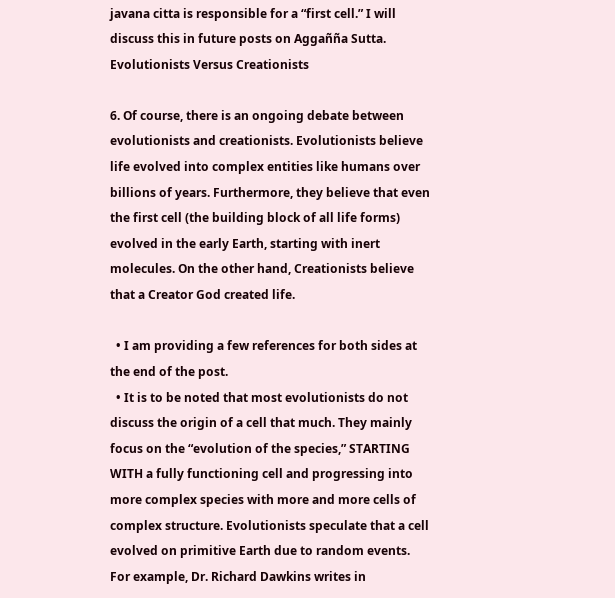javana citta is responsible for a “first cell.” I will discuss this in future posts on Aggañña Sutta.
Evolutionists Versus Creationists

6. Of course, there is an ongoing debate between evolutionists and creationists. Evolutionists believe life evolved into complex entities like humans over billions of years. Furthermore, they believe that even the first cell (the building block of all life forms) evolved in the early Earth, starting with inert molecules. On the other hand, Creationists believe that a Creator God created life.

  • I am providing a few references for both sides at the end of the post.
  • It is to be noted that most evolutionists do not discuss the origin of a cell that much. They mainly focus on the “evolution of the species,” STARTING WITH a fully functioning cell and progressing into more complex species with more and more cells of complex structure. Evolutionists speculate that a cell evolved on primitive Earth due to random events. For example, Dr. Richard Dawkins writes in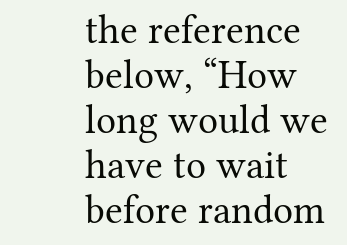the reference below, “How long would we have to wait before random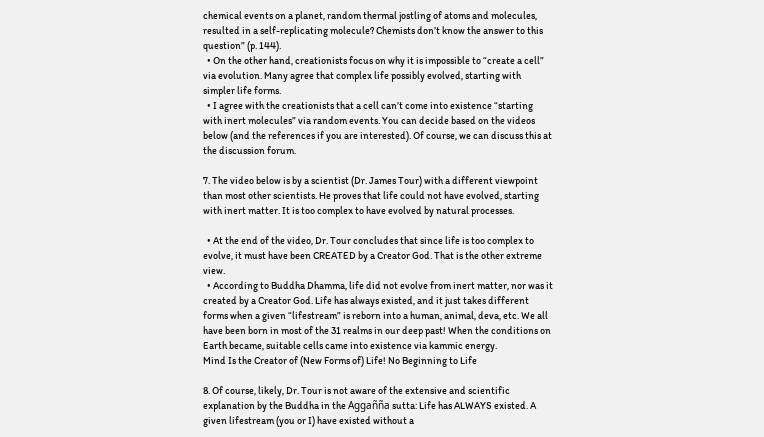chemical events on a planet, random thermal jostling of atoms and molecules, resulted in a self-replicating molecule? Chemists don’t know the answer to this question” (p. 144).
  • On the other hand, creationists focus on why it is impossible to “create a cell” via evolution. Many agree that complex life possibly evolved, starting with simpler life forms.
  • I agree with the creationists that a cell can’t come into existence “starting with inert molecules” via random events. You can decide based on the videos below (and the references if you are interested). Of course, we can discuss this at the discussion forum.

7. The video below is by a scientist (Dr. James Tour) with a different viewpoint than most other scientists. He proves that life could not have evolved, starting with inert matter. It is too complex to have evolved by natural processes.

  • At the end of the video, Dr. Tour concludes that since life is too complex to evolve, it must have been CREATED by a Creator God. That is the other extreme view.
  • According to Buddha Dhamma, life did not evolve from inert matter, nor was it created by a Creator God. Life has always existed, and it just takes different forms when a given “lifestream” is reborn into a human, animal, deva, etc. We all have been born in most of the 31 realms in our deep past! When the conditions on Earth became, suitable cells came into existence via kammic energy.
Mind Is the Creator of (New Forms of) Life! No Beginning to Life

8. Of course, likely, Dr. Tour is not aware of the extensive and scientific explanation by the Buddha in the Aggañña sutta: Life has ALWAYS existed. A given lifestream (you or I) have existed without a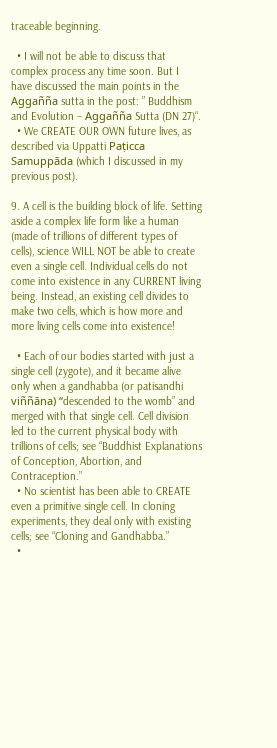traceable beginning.

  • I will not be able to discuss that complex process any time soon. But I have discussed the main points in the Aggañña sutta in the post: ” Buddhism and Evolution – Aggañña Sutta (DN 27)“.
  • We CREATE OUR OWN future lives, as described via Uppatti Paṭicca Samuppāda (which I discussed in my previous post).

9. A cell is the building block of life. Setting aside a complex life form like a human (made of trillions of different types of cells), science WILL NOT be able to create even a single cell. Individual cells do not come into existence in any CURRENT living being. Instead, an existing cell divides to make two cells, which is how more and more living cells come into existence!

  • Each of our bodies started with just a single cell (zygote), and it became alive only when a gandhabba (or patisandhi viññāna) “descended to the womb” and merged with that single cell. Cell division led to the current physical body with trillions of cells; see “Buddhist Explanations of Conception, Abortion, and Contraception.”
  • No scientist has been able to CREATE even a primitive single cell. In cloning experiments, they deal only with existing cells; see “Cloning and Gandhabba.”
  •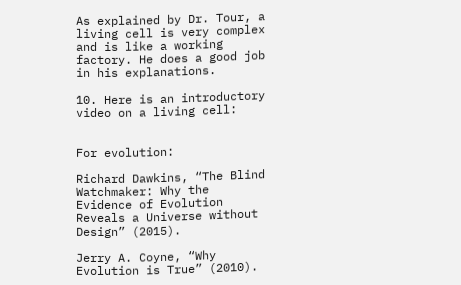As explained by Dr. Tour, a living cell is very complex and is like a working factory. He does a good job in his explanations.

10. Here is an introductory video on a living cell:


For evolution:

Richard Dawkins, “The Blind Watchmaker: Why the Evidence of Evolution Reveals a Universe without Design” (2015).

Jerry A. Coyne, “Why Evolution is True” (2010).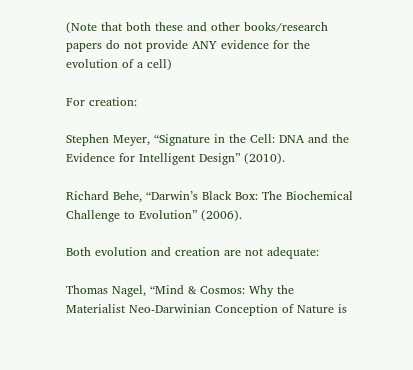(Note that both these and other books/research papers do not provide ANY evidence for the evolution of a cell)

For creation:

Stephen Meyer, “Signature in the Cell: DNA and the Evidence for Intelligent Design” (2010).

Richard Behe, “Darwin’s Black Box: The Biochemical Challenge to Evolution” (2006).

Both evolution and creation are not adequate:

Thomas Nagel, “Mind & Cosmos: Why the Materialist Neo-Darwinian Conception of Nature is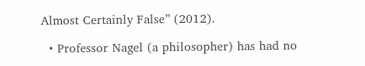Almost Certainly False” (2012).

  • Professor Nagel (a philosopher) has had no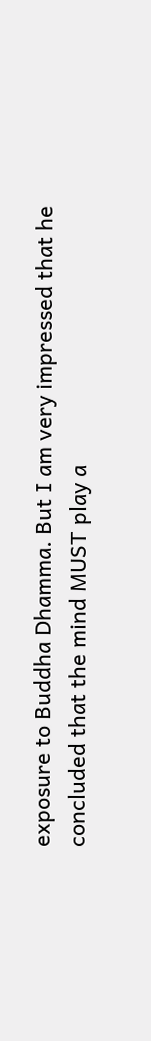exposure to Buddha Dhamma. But I am very impressed that he concluded that the mind MUST play a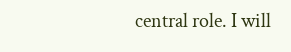central role. I will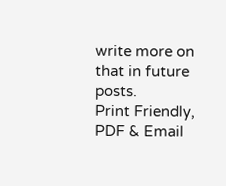write more on that in future posts.
Print Friendly, PDF & Email